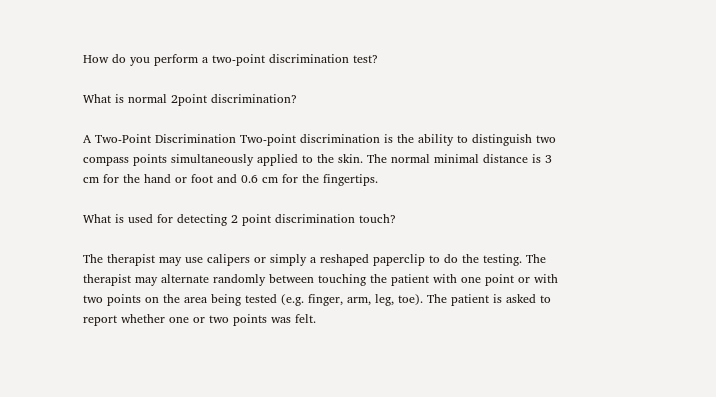How do you perform a two-point discrimination test?

What is normal 2point discrimination?

A Two-Point Discrimination Two-point discrimination is the ability to distinguish two compass points simultaneously applied to the skin. The normal minimal distance is 3 cm for the hand or foot and 0.6 cm for the fingertips.

What is used for detecting 2 point discrimination touch?

The therapist may use calipers or simply a reshaped paperclip to do the testing. The therapist may alternate randomly between touching the patient with one point or with two points on the area being tested (e.g. finger, arm, leg, toe). The patient is asked to report whether one or two points was felt.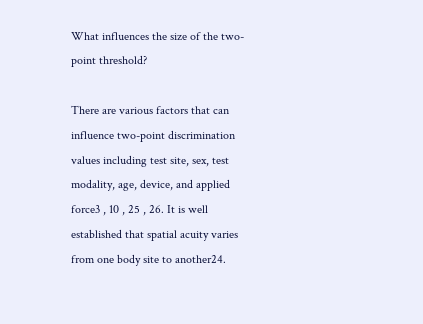What influences the size of the two-point threshold?

There are various factors that can influence two-point discrimination values including test site, sex, test modality, age, device, and applied force3 , 10 , 25 , 26. It is well established that spatial acuity varies from one body site to another24.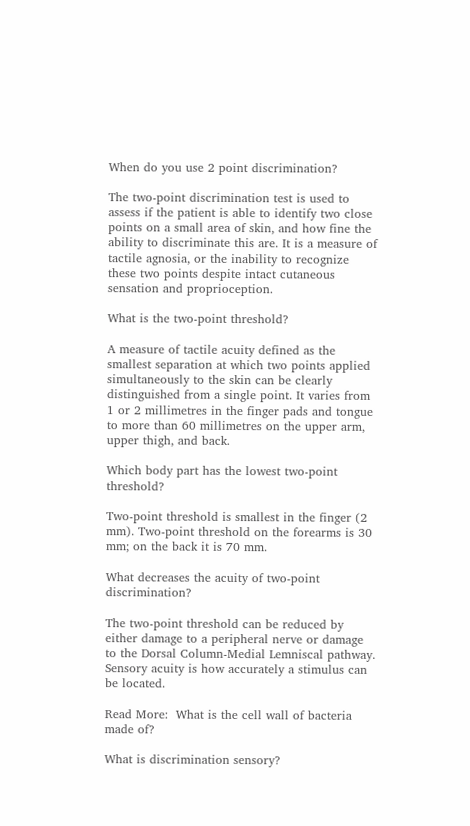When do you use 2 point discrimination?

The two-point discrimination test is used to assess if the patient is able to identify two close points on a small area of skin, and how fine the ability to discriminate this are. It is a measure of tactile agnosia, or the inability to recognize these two points despite intact cutaneous sensation and proprioception.

What is the two-point threshold?

A measure of tactile acuity defined as the smallest separation at which two points applied simultaneously to the skin can be clearly distinguished from a single point. It varies from 1 or 2 millimetres in the finger pads and tongue to more than 60 millimetres on the upper arm, upper thigh, and back.

Which body part has the lowest two-point threshold?

Two-point threshold is smallest in the finger (2 mm). Two-point threshold on the forearms is 30 mm; on the back it is 70 mm.

What decreases the acuity of two-point discrimination?

The two-point threshold can be reduced by either damage to a peripheral nerve or damage to the Dorsal Column-Medial Lemniscal pathway. Sensory acuity is how accurately a stimulus can be located.

Read More:  What is the cell wall of bacteria made of?

What is discrimination sensory?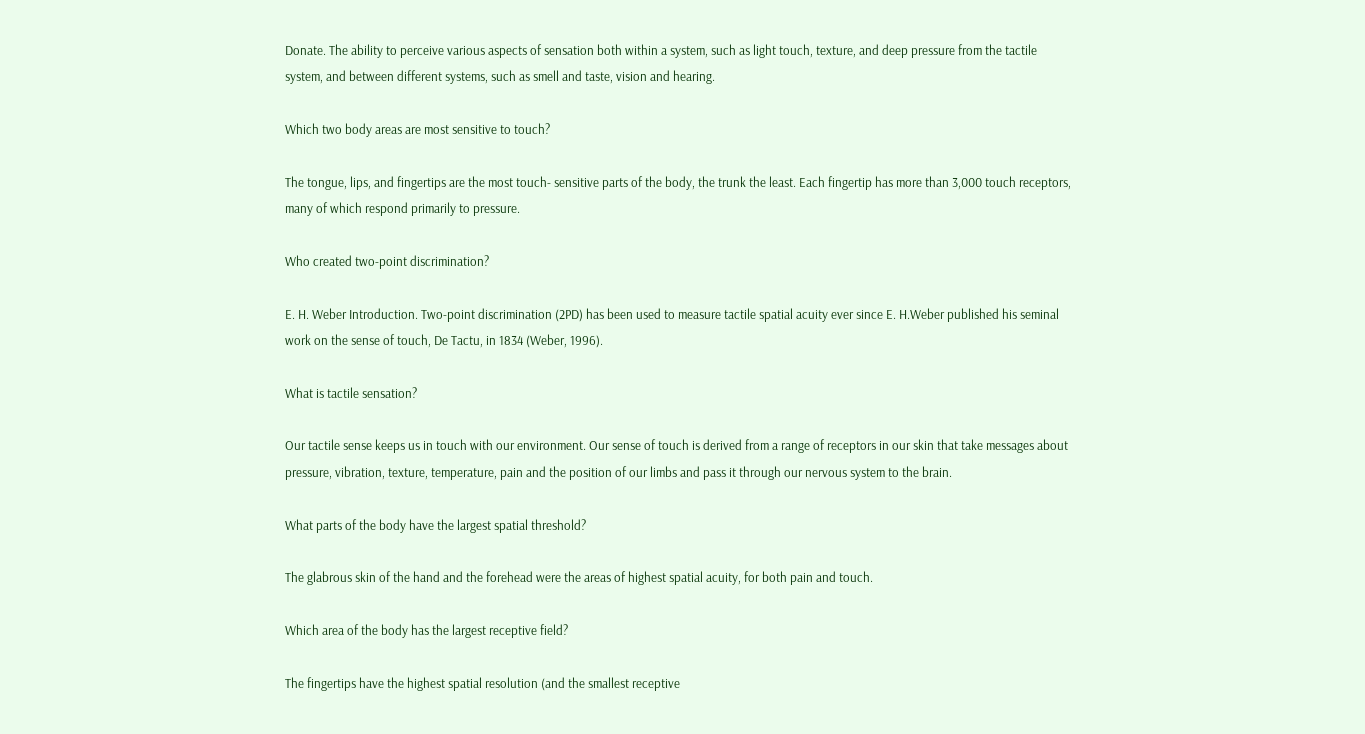Donate. The ability to perceive various aspects of sensation both within a system, such as light touch, texture, and deep pressure from the tactile system, and between different systems, such as smell and taste, vision and hearing.

Which two body areas are most sensitive to touch?

The tongue, lips, and fingertips are the most touch- sensitive parts of the body, the trunk the least. Each fingertip has more than 3,000 touch receptors, many of which respond primarily to pressure.

Who created two-point discrimination?

E. H. Weber Introduction. Two-point discrimination (2PD) has been used to measure tactile spatial acuity ever since E. H.Weber published his seminal work on the sense of touch, De Tactu, in 1834 (Weber, 1996).

What is tactile sensation?

Our tactile sense keeps us in touch with our environment. Our sense of touch is derived from a range of receptors in our skin that take messages about pressure, vibration, texture, temperature, pain and the position of our limbs and pass it through our nervous system to the brain.

What parts of the body have the largest spatial threshold?

The glabrous skin of the hand and the forehead were the areas of highest spatial acuity, for both pain and touch.

Which area of the body has the largest receptive field?

The fingertips have the highest spatial resolution (and the smallest receptive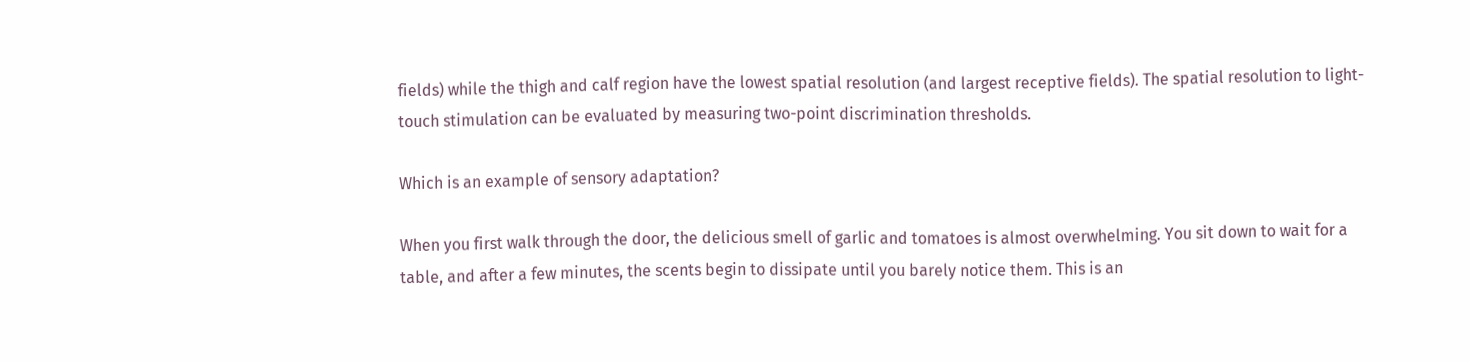fields) while the thigh and calf region have the lowest spatial resolution (and largest receptive fields). The spatial resolution to light-touch stimulation can be evaluated by measuring two-point discrimination thresholds.

Which is an example of sensory adaptation?

When you first walk through the door, the delicious smell of garlic and tomatoes is almost overwhelming. You sit down to wait for a table, and after a few minutes, the scents begin to dissipate until you barely notice them. This is an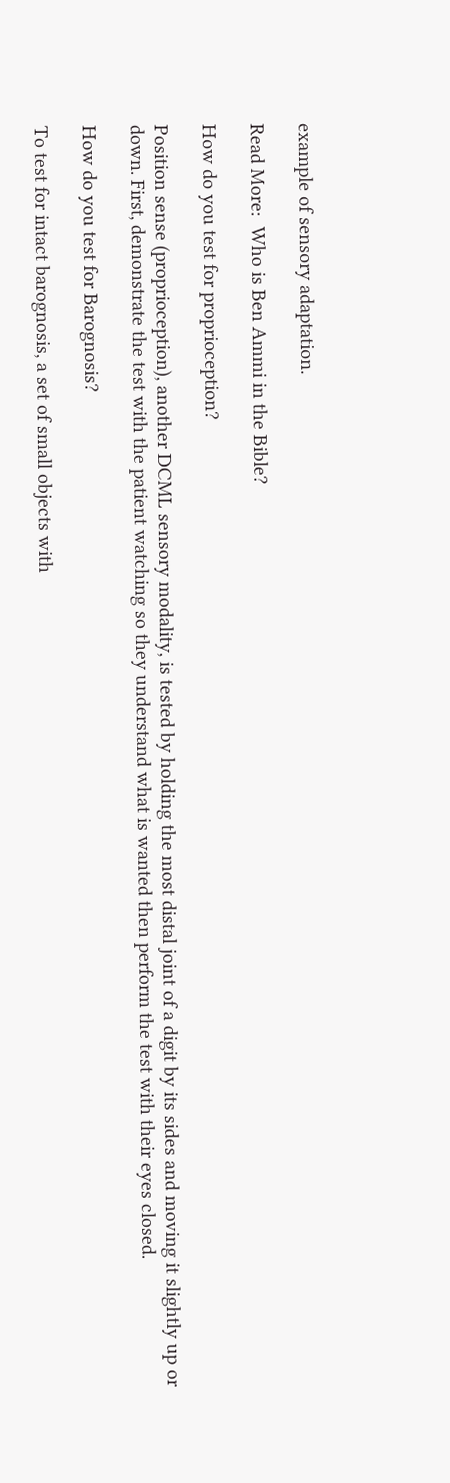example of sensory adaptation.

Read More:  Who is Ben Ammi in the Bible?

How do you test for proprioception?

Position sense (proprioception), another DCML sensory modality, is tested by holding the most distal joint of a digit by its sides and moving it slightly up or down. First, demonstrate the test with the patient watching so they understand what is wanted then perform the test with their eyes closed.

How do you test for Barognosis?

To test for intact barognosis, a set of small objects with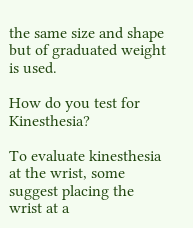the same size and shape but of graduated weight is used.

How do you test for Kinesthesia?

To evaluate kinesthesia at the wrist, some suggest placing the wrist at a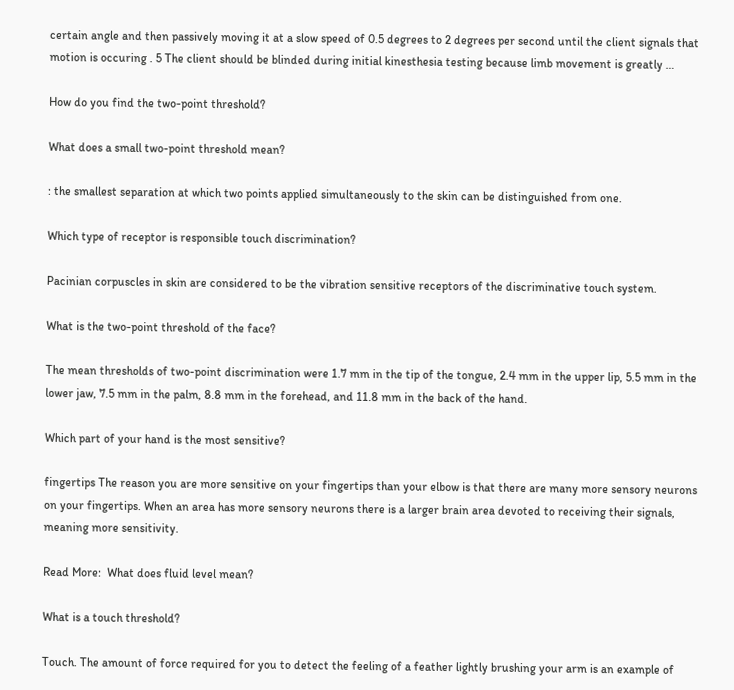certain angle and then passively moving it at a slow speed of 0.5 degrees to 2 degrees per second until the client signals that motion is occuring . 5 The client should be blinded during initial kinesthesia testing because limb movement is greatly …

How do you find the two-point threshold?

What does a small two-point threshold mean?

: the smallest separation at which two points applied simultaneously to the skin can be distinguished from one.

Which type of receptor is responsible touch discrimination?

Pacinian corpuscles in skin are considered to be the vibration sensitive receptors of the discriminative touch system.

What is the two-point threshold of the face?

The mean thresholds of two-point discrimination were 1.7 mm in the tip of the tongue, 2.4 mm in the upper lip, 5.5 mm in the lower jaw, 7.5 mm in the palm, 8.8 mm in the forehead, and 11.8 mm in the back of the hand.

Which part of your hand is the most sensitive?

fingertips The reason you are more sensitive on your fingertips than your elbow is that there are many more sensory neurons on your fingertips. When an area has more sensory neurons there is a larger brain area devoted to receiving their signals, meaning more sensitivity.

Read More:  What does fluid level mean?

What is a touch threshold?

Touch. The amount of force required for you to detect the feeling of a feather lightly brushing your arm is an example of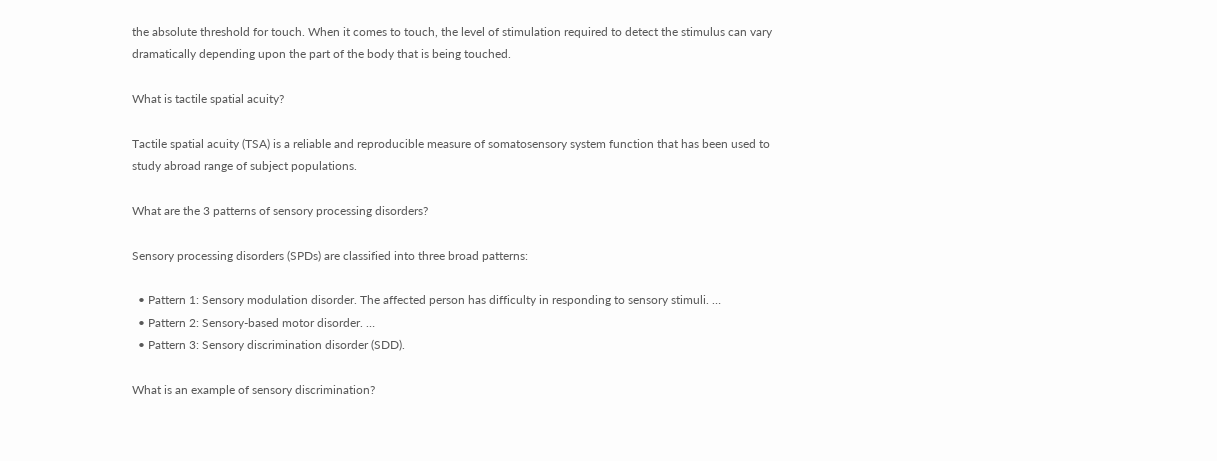the absolute threshold for touch. When it comes to touch, the level of stimulation required to detect the stimulus can vary dramatically depending upon the part of the body that is being touched.

What is tactile spatial acuity?

Tactile spatial acuity (TSA) is a reliable and reproducible measure of somatosensory system function that has been used to study abroad range of subject populations.

What are the 3 patterns of sensory processing disorders?

Sensory processing disorders (SPDs) are classified into three broad patterns:

  • Pattern 1: Sensory modulation disorder. The affected person has difficulty in responding to sensory stimuli. …
  • Pattern 2: Sensory-based motor disorder. …
  • Pattern 3: Sensory discrimination disorder (SDD).

What is an example of sensory discrimination?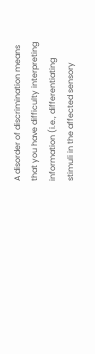A disorder of discrimination means that you have difficulty interpreting information (i.e., differentiating stimuli in the affected sensory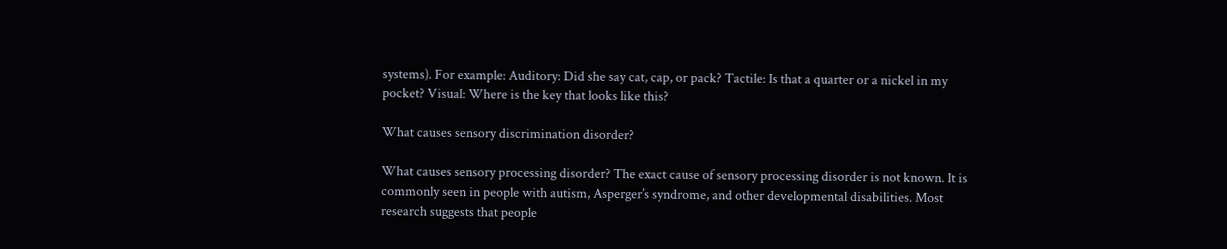systems). For example: Auditory: Did she say cat, cap, or pack? Tactile: Is that a quarter or a nickel in my pocket? Visual: Where is the key that looks like this?

What causes sensory discrimination disorder?

What causes sensory processing disorder? The exact cause of sensory processing disorder is not known. It is commonly seen in people with autism, Asperger’s syndrome, and other developmental disabilities. Most research suggests that people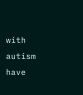with autism have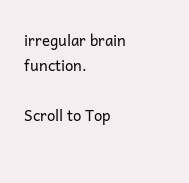irregular brain function.

Scroll to Top